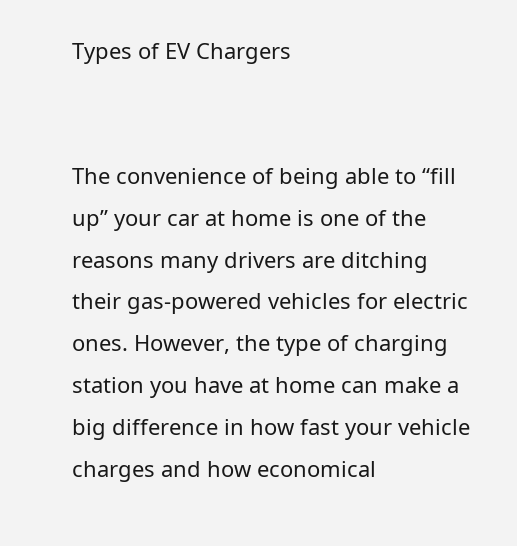Types of EV Chargers


The convenience of being able to “fill up” your car at home is one of the reasons many drivers are ditching their gas-powered vehicles for electric ones. However, the type of charging station you have at home can make a big difference in how fast your vehicle charges and how economical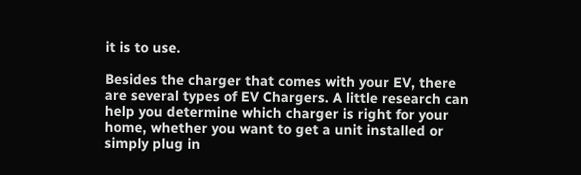it is to use.

Besides the charger that comes with your EV, there are several types of EV Chargers. A little research can help you determine which charger is right for your home, whether you want to get a unit installed or simply plug in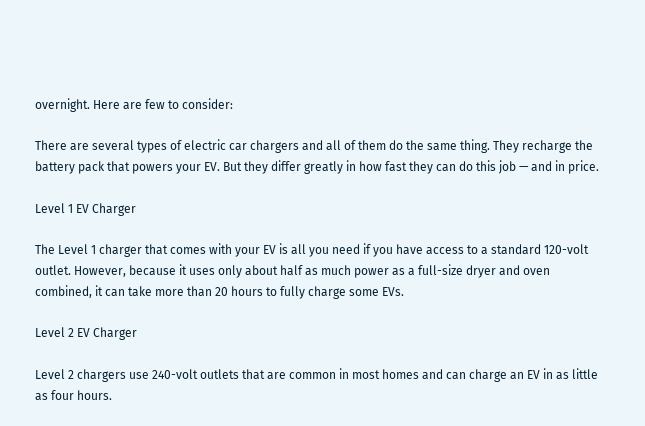overnight. Here are few to consider:

There are several types of electric car chargers and all of them do the same thing. They recharge the battery pack that powers your EV. But they differ greatly in how fast they can do this job — and in price.

Level 1 EV Charger

The Level 1 charger that comes with your EV is all you need if you have access to a standard 120-volt outlet. However, because it uses only about half as much power as a full-size dryer and oven combined, it can take more than 20 hours to fully charge some EVs.

Level 2 EV Charger

Level 2 chargers use 240-volt outlets that are common in most homes and can charge an EV in as little as four hours.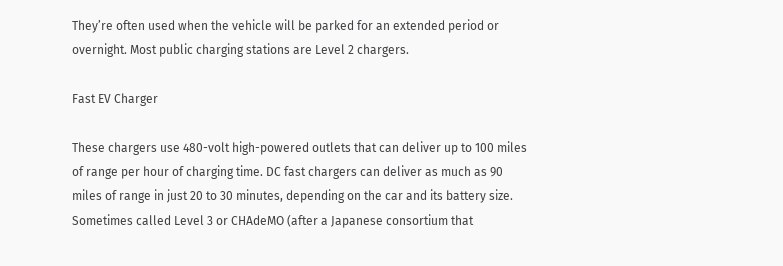They’re often used when the vehicle will be parked for an extended period or overnight. Most public charging stations are Level 2 chargers.

Fast EV Charger

These chargers use 480-volt high-powered outlets that can deliver up to 100 miles of range per hour of charging time. DC fast chargers can deliver as much as 90 miles of range in just 20 to 30 minutes, depending on the car and its battery size. Sometimes called Level 3 or CHAdeMO (after a Japanese consortium that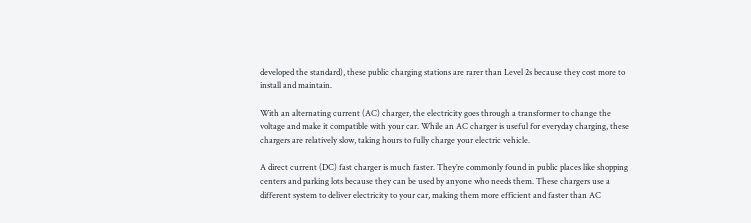developed the standard), these public charging stations are rarer than Level 2s because they cost more to install and maintain.

With an alternating current (AC) charger, the electricity goes through a transformer to change the voltage and make it compatible with your car. While an AC charger is useful for everyday charging, these chargers are relatively slow, taking hours to fully charge your electric vehicle.

A direct current (DC) fast charger is much faster. They’re commonly found in public places like shopping centers and parking lots because they can be used by anyone who needs them. These chargers use a different system to deliver electricity to your car, making them more efficient and faster than AC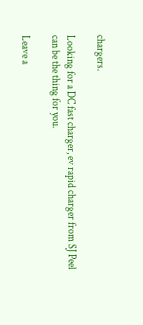chargers.

Looking for a DC fast charger, ev rapid charger from SJ Peel can be the thing for you.

Leave a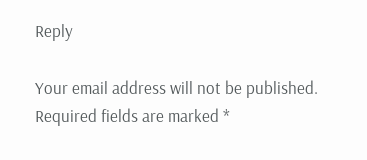Reply

Your email address will not be published. Required fields are marked *